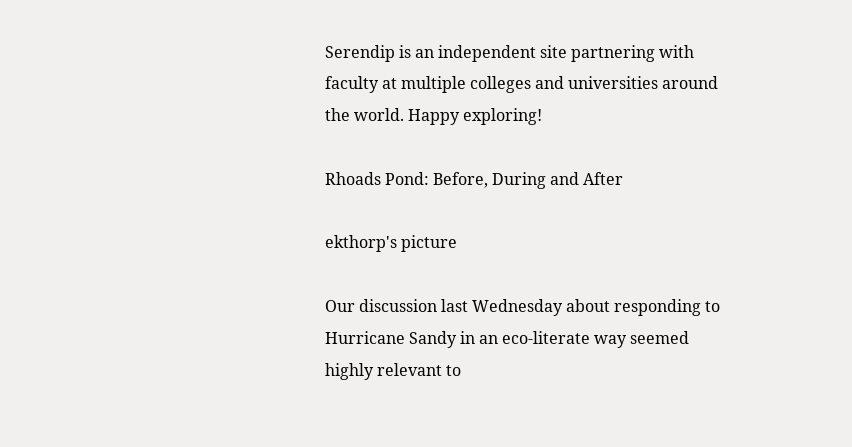Serendip is an independent site partnering with faculty at multiple colleges and universities around the world. Happy exploring!

Rhoads Pond: Before, During and After

ekthorp's picture

Our discussion last Wednesday about responding to Hurricane Sandy in an eco-literate way seemed highly relevant to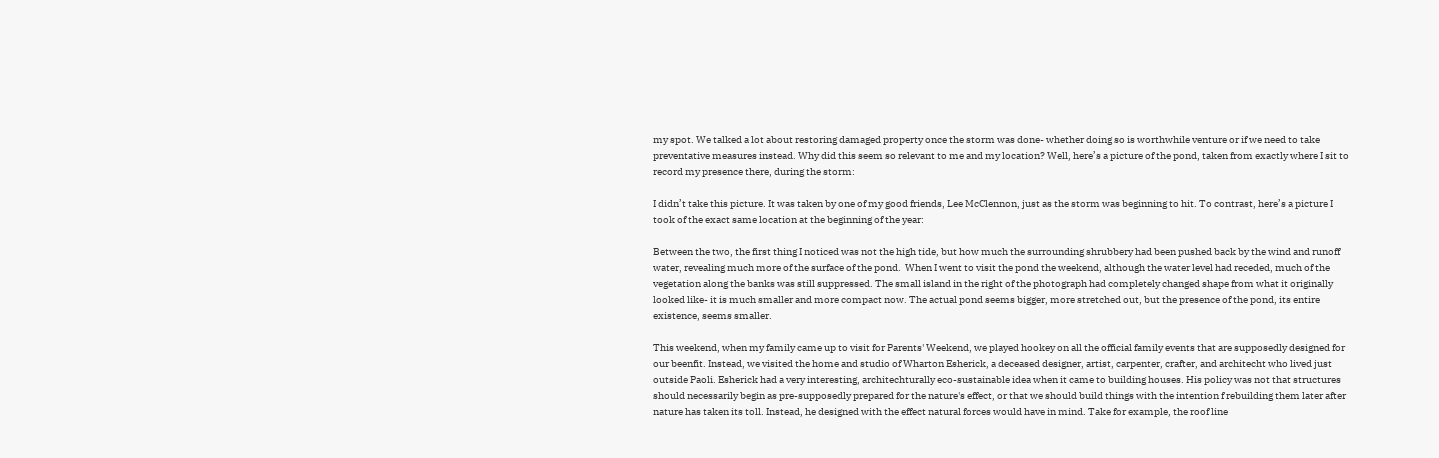my spot. We talked a lot about restoring damaged property once the storm was done- whether doing so is worthwhile venture or if we need to take preventative measures instead. Why did this seem so relevant to me and my location? Well, here’s a picture of the pond, taken from exactly where I sit to record my presence there, during the storm:

I didn’t take this picture. It was taken by one of my good friends, Lee McClennon, just as the storm was beginning to hit. To contrast, here’s a picture I took of the exact same location at the beginning of the year:

Between the two, the first thing I noticed was not the high tide, but how much the surrounding shrubbery had been pushed back by the wind and runoff water, revealing much more of the surface of the pond.  When I went to visit the pond the weekend, although the water level had receded, much of the vegetation along the banks was still suppressed. The small island in the right of the photograph had completely changed shape from what it originally looked like- it is much smaller and more compact now. The actual pond seems bigger, more stretched out, but the presence of the pond, its entire existence, seems smaller.

This weekend, when my family came up to visit for Parents' Weekend, we played hookey on all the official family events that are supposedly designed for our beenfit. Instead, we visited the home and studio of Wharton Esherick, a deceased designer, artist, carpenter, crafter, and architecht who lived just outside Paoli. Esherick had a very interesting, architechturally eco-sustainable idea when it came to building houses. His policy was not that structures should necessarily begin as pre-supposedly prepared for the nature's effect, or that we should build things with the intention f rebuilding them later after nature has taken its toll. Instead, he designed with the effect natural forces would have in mind. Take for example, the roof line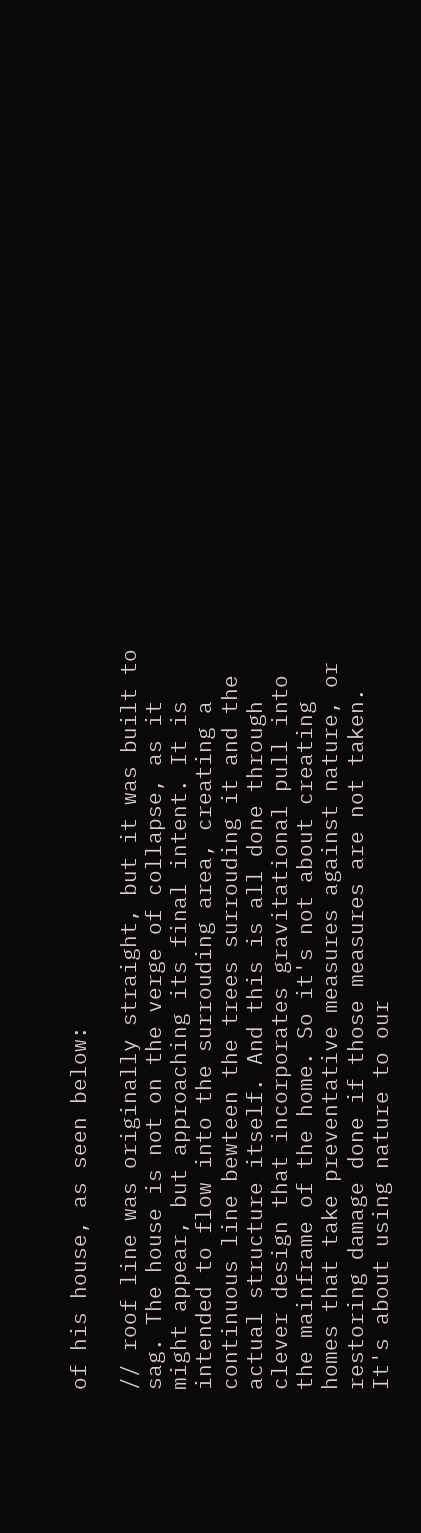of his house, as seen below:

// roof line was originally straight, but it was built to sag. The house is not on the verge of collapse, as it might appear, but approaching its final intent. It is intended to flow into the surrouding area, creating a continuous line bewteen the trees surrouding it and the actual structure itself. And this is all done through clever design that incorporates gravitational pull into the mainframe of the home. So it's not about creating homes that take preventative measures against nature, or restoring damage done if those measures are not taken. It's about using nature to our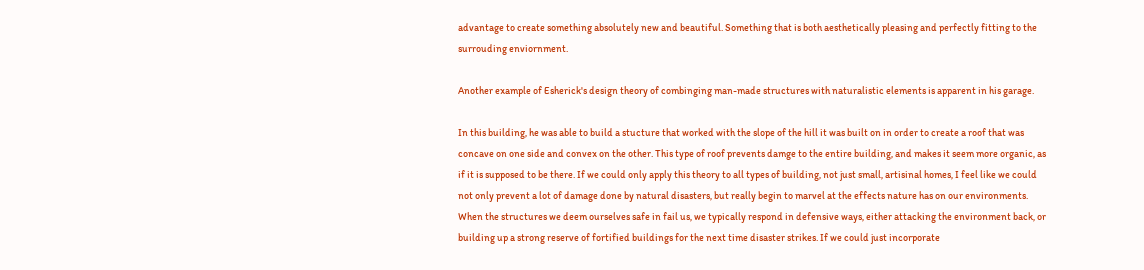advantage to create something absolutely new and beautiful. Something that is both aesthetically pleasing and perfectly fitting to the surrouding enviornment.

Another example of Esherick's design theory of combinging man-made structures with naturalistic elements is apparent in his garage.

In this building, he was able to build a stucture that worked with the slope of the hill it was built on in order to create a roof that was concave on one side and convex on the other. This type of roof prevents damge to the entire building, and makes it seem more organic, as if it is supposed to be there. If we could only apply this theory to all types of building, not just small, artisinal homes, I feel like we could not only prevent a lot of damage done by natural disasters, but really begin to marvel at the effects nature has on our environments. When the structures we deem ourselves safe in fail us, we typically respond in defensive ways, either attacking the environment back, or building up a strong reserve of fortified buildings for the next time disaster strikes. If we could just incorporate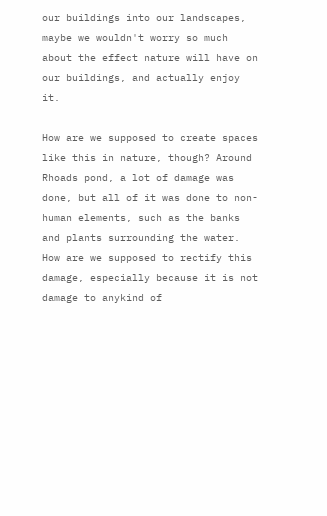our buildings into our landscapes, maybe we wouldn't worry so much about the effect nature will have on our buildings, and actually enjoy it.

How are we supposed to create spaces like this in nature, though? Around Rhoads pond, a lot of damage was done, but all of it was done to non-human elements, such as the banks and plants surrounding the water. How are we supposed to rectify this damage, especially because it is not damage to anykind of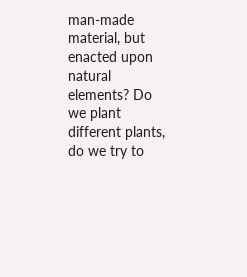man-made material, but enacted upon natural elements? Do we plant different plants, do we try to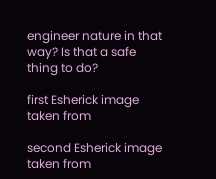engineer nature in that way? Is that a safe thing to do?

first Esherick image taken from

second Esherick image taken from